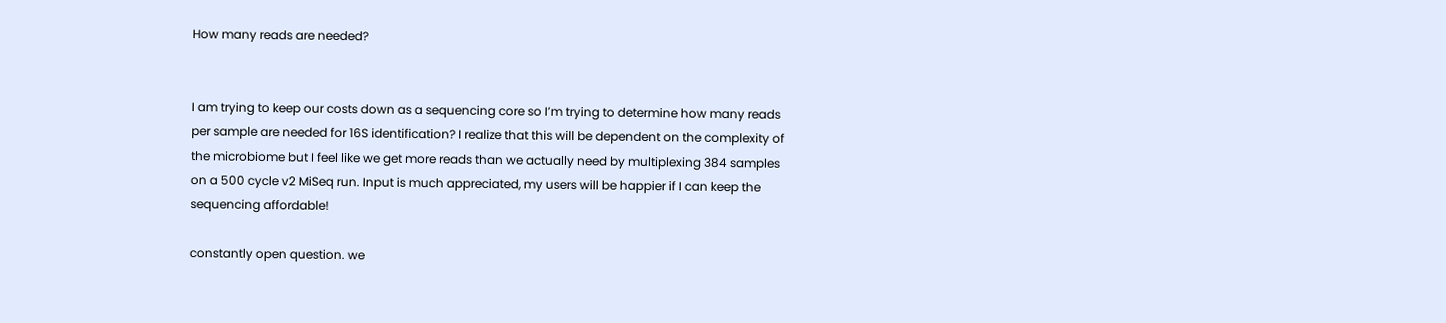How many reads are needed?


I am trying to keep our costs down as a sequencing core so I’m trying to determine how many reads per sample are needed for 16S identification? I realize that this will be dependent on the complexity of the microbiome but I feel like we get more reads than we actually need by multiplexing 384 samples on a 500 cycle v2 MiSeq run. Input is much appreciated, my users will be happier if I can keep the sequencing affordable!

constantly open question. we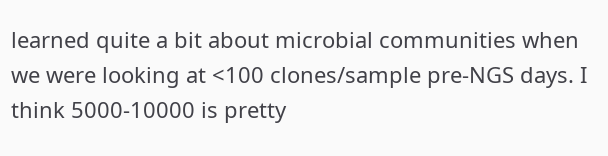learned quite a bit about microbial communities when we were looking at <100 clones/sample pre-NGS days. I think 5000-10000 is pretty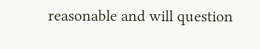reasonable and will question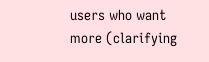users who want more (clarifying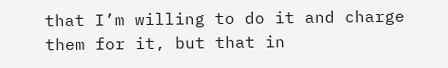that I’m willing to do it and charge them for it, but that in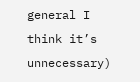general I think it’s unnecessary)